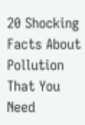20 Shocking Facts About Pollution That You Need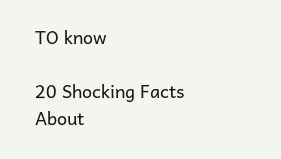TO know

20 Shocking Facts About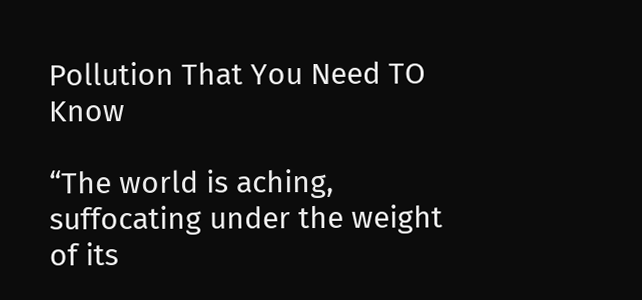Pollution That You Need TO Know

“The world is aching, suffocating under the weight of its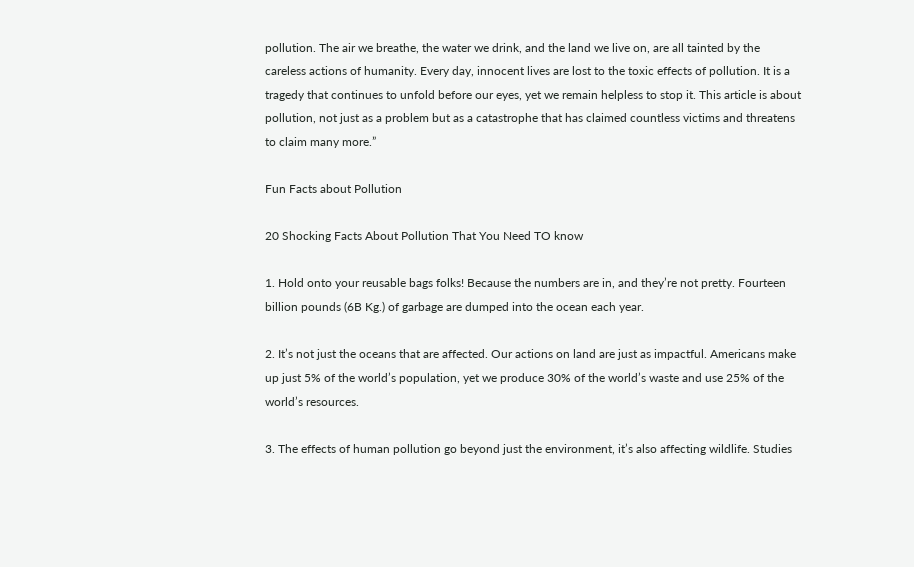pollution. The air we breathe, the water we drink, and the land we live on, are all tainted by the careless actions of humanity. Every day, innocent lives are lost to the toxic effects of pollution. It is a tragedy that continues to unfold before our eyes, yet we remain helpless to stop it. This article is about pollution, not just as a problem but as a catastrophe that has claimed countless victims and threatens to claim many more.”

Fun Facts about Pollution

20 Shocking Facts About Pollution That You Need TO know

1. Hold onto your reusable bags folks! Because the numbers are in, and they’re not pretty. Fourteen billion pounds (6B Kg.) of garbage are dumped into the ocean each year.

2. It’s not just the oceans that are affected. Our actions on land are just as impactful. Americans make up just 5% of the world’s population, yet we produce 30% of the world’s waste and use 25% of the world’s resources.

3. The effects of human pollution go beyond just the environment, it’s also affecting wildlife. Studies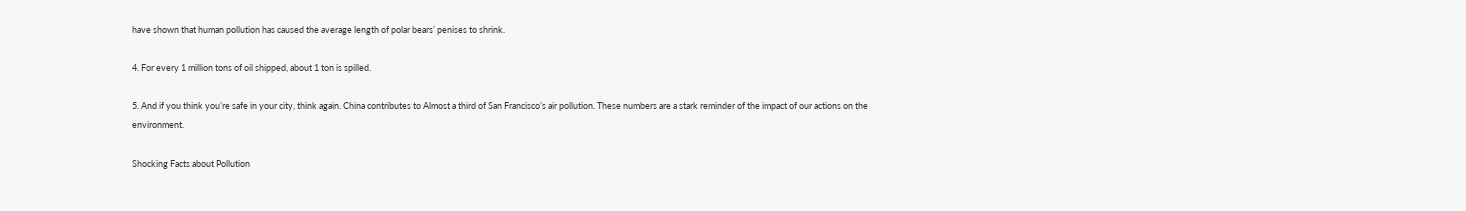have shown that human pollution has caused the average length of polar bears’ penises to shrink.

4. For every 1 million tons of oil shipped, about 1 ton is spilled.

5. And if you think you’re safe in your city, think again. China contributes to Almost a third of San Francisco’s air pollution. These numbers are a stark reminder of the impact of our actions on the environment.

Shocking Facts about Pollution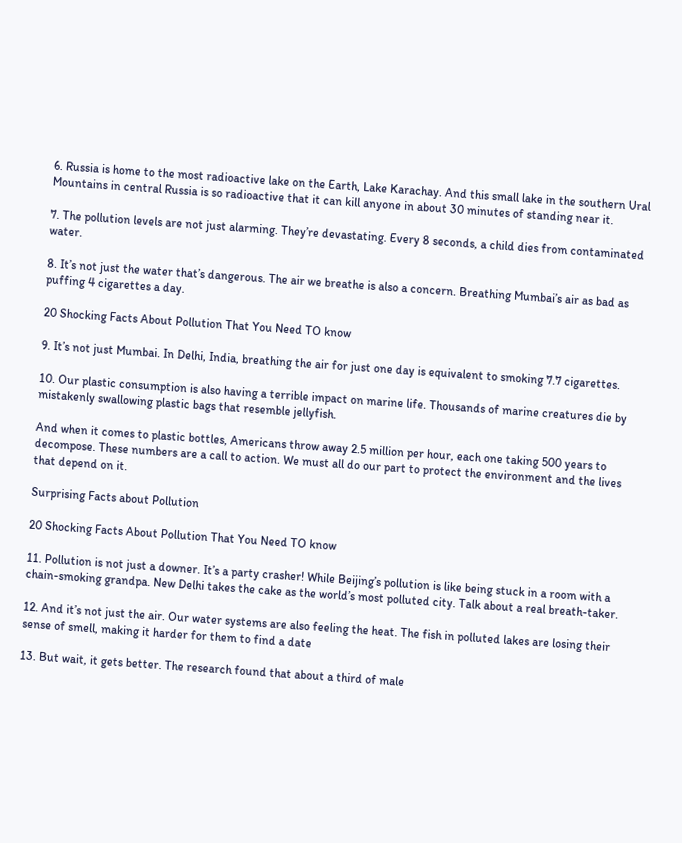6. Russia is home to the most radioactive lake on the Earth, Lake Karachay. And this small lake in the southern Ural Mountains in central Russia is so radioactive that it can kill anyone in about 30 minutes of standing near it.

7. The pollution levels are not just alarming. They’re devastating. Every 8 seconds, a child dies from contaminated water.

8. It’s not just the water that’s dangerous. The air we breathe is also a concern. Breathing Mumbai’s air as bad as puffing 4 cigarettes a day.

20 Shocking Facts About Pollution That You Need TO know

9. It’s not just Mumbai. In Delhi, India, breathing the air for just one day is equivalent to smoking 7.7 cigarettes.

10. Our plastic consumption is also having a terrible impact on marine life. Thousands of marine creatures die by mistakenly swallowing plastic bags that resemble jellyfish.

And when it comes to plastic bottles, Americans throw away 2.5 million per hour, each one taking 500 years to decompose. These numbers are a call to action. We must all do our part to protect the environment and the lives that depend on it.

Surprising Facts about Pollution

20 Shocking Facts About Pollution That You Need TO know

11. Pollution is not just a downer. It’s a party crasher! While Beijing’s pollution is like being stuck in a room with a chain-smoking grandpa. New Delhi takes the cake as the world’s most polluted city. Talk about a real breath-taker.

12. And it’s not just the air. Our water systems are also feeling the heat. The fish in polluted lakes are losing their sense of smell, making it harder for them to find a date

13. But wait, it gets better. The research found that about a third of male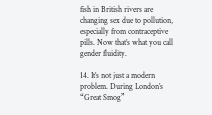fish in British rivers are changing sex due to pollution, especially from contraceptive pills. Now that’s what you call gender fluidity.

14. It’s not just a modern problem. During London’s “Great Smog”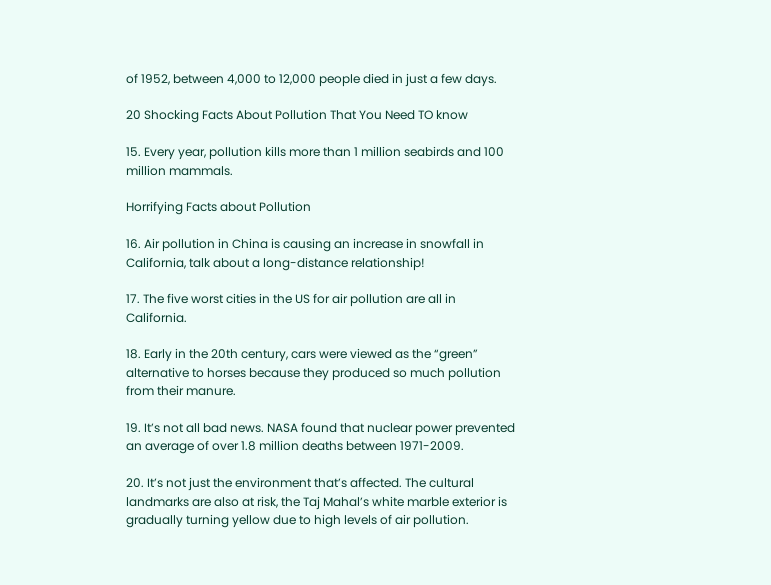of 1952, between 4,000 to 12,000 people died in just a few days.

20 Shocking Facts About Pollution That You Need TO know

15. Every year, pollution kills more than 1 million seabirds and 100 million mammals.

Horrifying Facts about Pollution

16. Air pollution in China is causing an increase in snowfall in California, talk about a long-distance relationship!

17. The five worst cities in the US for air pollution are all in California.

18. Early in the 20th century, cars were viewed as the “green” alternative to horses because they produced so much pollution from their manure.

19. It’s not all bad news. NASA found that nuclear power prevented an average of over 1.8 million deaths between 1971-2009.

20. It’s not just the environment that’s affected. The cultural landmarks are also at risk, the Taj Mahal’s white marble exterior is gradually turning yellow due to high levels of air pollution.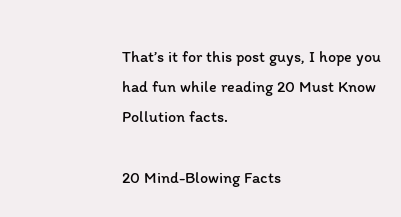That’s it for this post guys, I hope you had fun while reading 20 Must Know Pollution facts.

20 Mind-Blowing Facts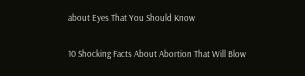about Eyes That You Should Know

10 Shocking Facts About Abortion That Will Blow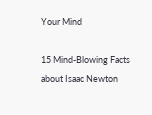Your Mind

15 Mind-Blowing Facts about Isaac Newton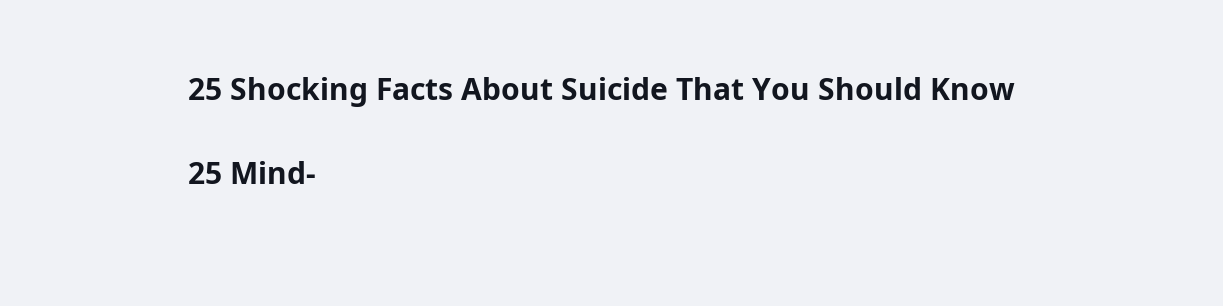25 Shocking Facts About Suicide That You Should Know

25 Mind-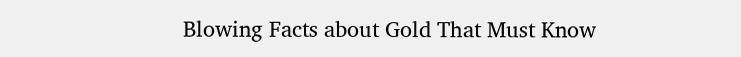Blowing Facts about Gold That Must Know